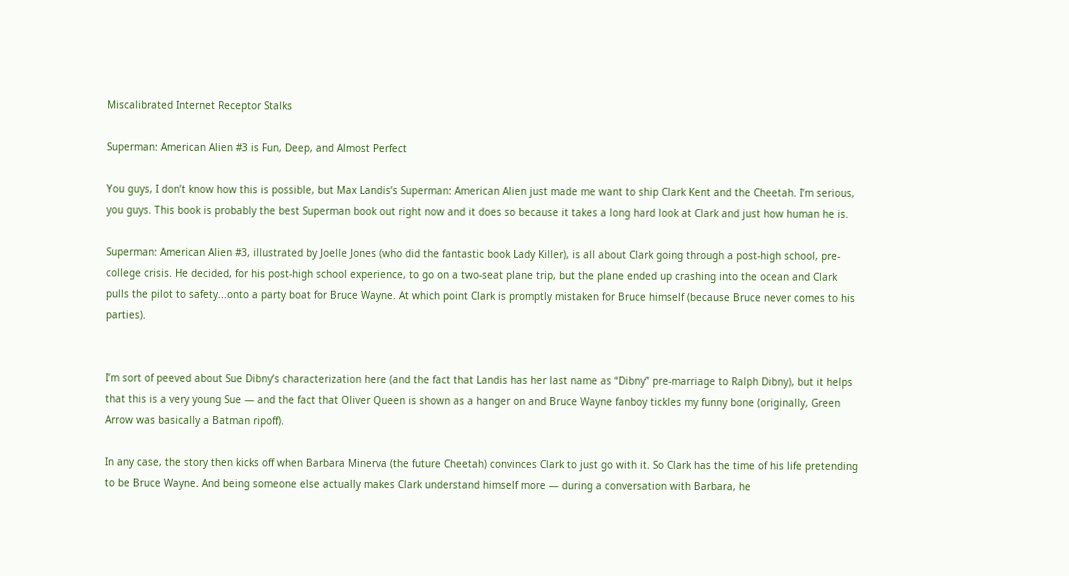Miscalibrated Internet Receptor Stalks

Superman: American Alien #3 is Fun, Deep, and Almost Perfect

You guys, I don’t know how this is possible, but Max Landis’s Superman: American Alien just made me want to ship Clark Kent and the Cheetah. I’m serious, you guys. This book is probably the best Superman book out right now and it does so because it takes a long hard look at Clark and just how human he is.

Superman: American Alien #3, illustrated by Joelle Jones (who did the fantastic book Lady Killer), is all about Clark going through a post-high school, pre-college crisis. He decided, for his post-high school experience, to go on a two-seat plane trip, but the plane ended up crashing into the ocean and Clark pulls the pilot to safety...onto a party boat for Bruce Wayne. At which point Clark is promptly mistaken for Bruce himself (because Bruce never comes to his parties).


I’m sort of peeved about Sue Dibny’s characterization here (and the fact that Landis has her last name as “Dibny” pre-marriage to Ralph Dibny), but it helps that this is a very young Sue — and the fact that Oliver Queen is shown as a hanger on and Bruce Wayne fanboy tickles my funny bone (originally, Green Arrow was basically a Batman ripoff).

In any case, the story then kicks off when Barbara Minerva (the future Cheetah) convinces Clark to just go with it. So Clark has the time of his life pretending to be Bruce Wayne. And being someone else actually makes Clark understand himself more — during a conversation with Barbara, he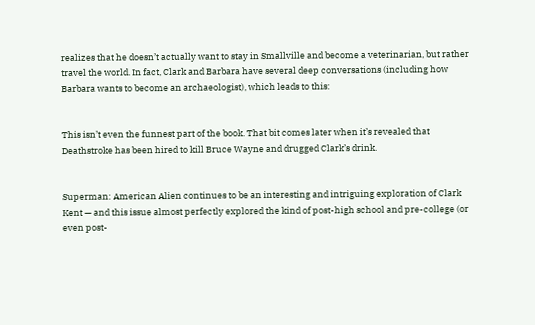realizes that he doesn’t actually want to stay in Smallville and become a veterinarian, but rather travel the world. In fact, Clark and Barbara have several deep conversations (including how Barbara wants to become an archaeologist), which leads to this:


This isn’t even the funnest part of the book. That bit comes later when it’s revealed that Deathstroke has been hired to kill Bruce Wayne and drugged Clark’s drink.


Superman: American Alien continues to be an interesting and intriguing exploration of Clark Kent — and this issue almost perfectly explored the kind of post-high school and pre-college (or even post-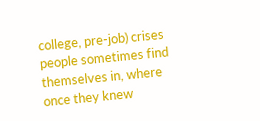college, pre-job) crises people sometimes find themselves in, where once they knew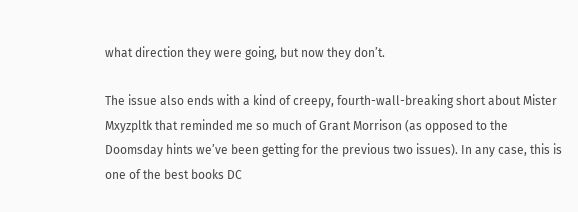what direction they were going, but now they don’t.

The issue also ends with a kind of creepy, fourth-wall-breaking short about Mister Mxyzpltk that reminded me so much of Grant Morrison (as opposed to the Doomsday hints we’ve been getting for the previous two issues). In any case, this is one of the best books DC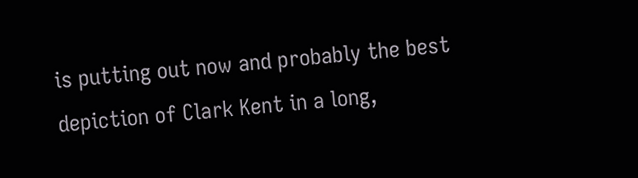is putting out now and probably the best depiction of Clark Kent in a long,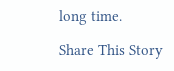long time.

Share This Story